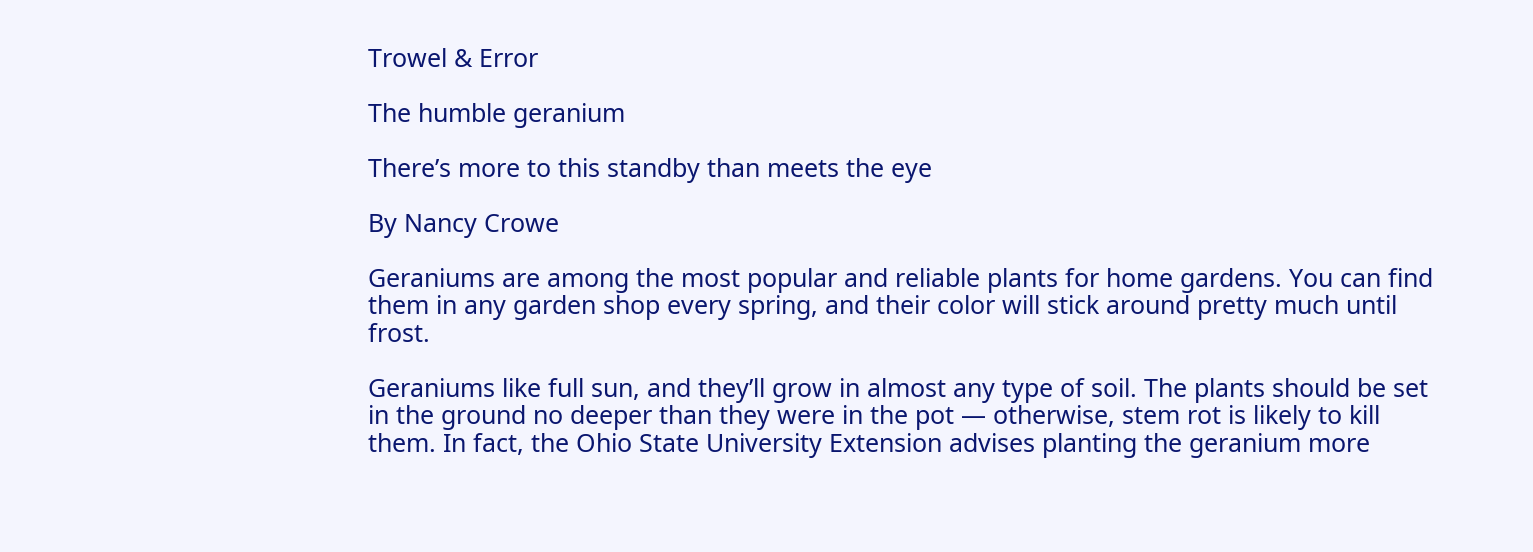Trowel & Error

The humble geranium

There’s more to this standby than meets the eye

By Nancy Crowe

Geraniums are among the most popular and reliable plants for home gardens. You can find them in any garden shop every spring, and their color will stick around pretty much until frost.

Geraniums like full sun, and they’ll grow in almost any type of soil. The plants should be set in the ground no deeper than they were in the pot — otherwise, stem rot is likely to kill them. In fact, the Ohio State University Extension advises planting the geranium more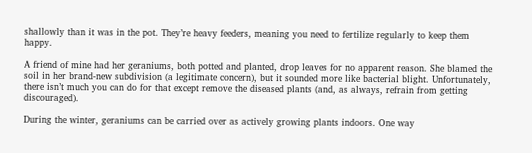shallowly than it was in the pot. They’re heavy feeders, meaning you need to fertilize regularly to keep them happy.

A friend of mine had her geraniums, both potted and planted, drop leaves for no apparent reason. She blamed the soil in her brand-new subdivision (a legitimate concern), but it sounded more like bacterial blight. Unfortunately, there isn’t much you can do for that except remove the diseased plants (and, as always, refrain from getting discouraged).

During the winter, geraniums can be carried over as actively growing plants indoors. One way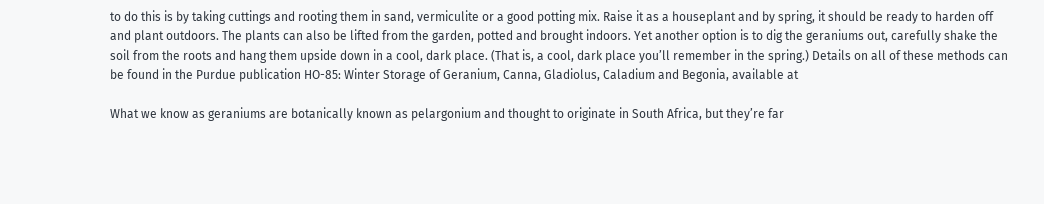to do this is by taking cuttings and rooting them in sand, vermiculite or a good potting mix. Raise it as a houseplant and by spring, it should be ready to harden off and plant outdoors. The plants can also be lifted from the garden, potted and brought indoors. Yet another option is to dig the geraniums out, carefully shake the soil from the roots and hang them upside down in a cool, dark place. (That is, a cool, dark place you’ll remember in the spring.) Details on all of these methods can be found in the Purdue publication HO-85: Winter Storage of Geranium, Canna, Gladiolus, Caladium and Begonia, available at

What we know as geraniums are botanically known as pelargonium and thought to originate in South Africa, but they’re far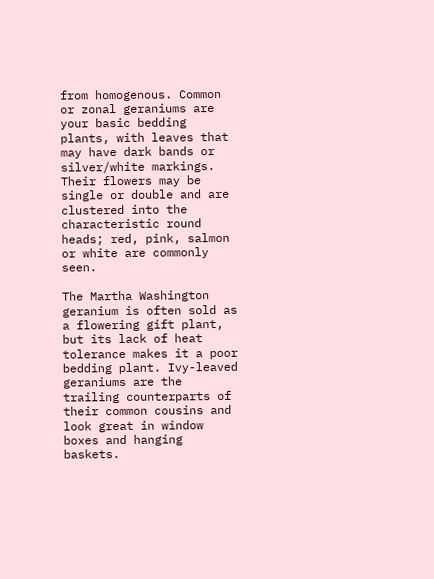from homogenous. Common or zonal geraniums are your basic bedding plants, with leaves that may have dark bands or silver/white markings. Their flowers may be single or double and are clustered into the characteristic round heads; red, pink, salmon or white are commonly seen.

The Martha Washington geranium is often sold as a flowering gift plant, but its lack of heat tolerance makes it a poor bedding plant. Ivy-leaved geraniums are the trailing counterparts of their common cousins and look great in window boxes and hanging baskets.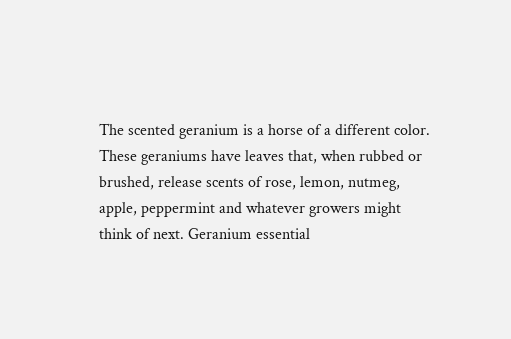The scented geranium is a horse of a different color. These geraniums have leaves that, when rubbed or brushed, release scents of rose, lemon, nutmeg, apple, peppermint and whatever growers might think of next. Geranium essential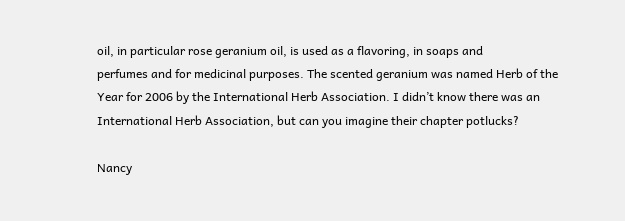oil, in particular rose geranium oil, is used as a flavoring, in soaps and
perfumes and for medicinal purposes. The scented geranium was named Herb of the Year for 2006 by the International Herb Association. I didn’t know there was an International Herb Association, but can you imagine their chapter potlucks?

Nancy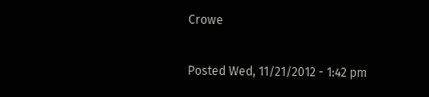Crowe

Posted Wed, 11/21/2012 - 1:42 pm